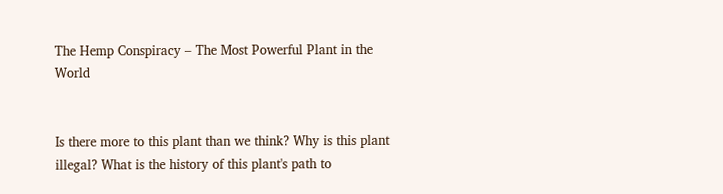The Hemp Conspiracy – The Most Powerful Plant in the World


Is there more to this plant than we think? Why is this plant illegal? What is the history of this plant's path to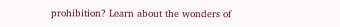prohibition? Learn about the wonders of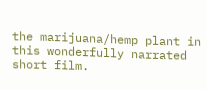the marijuana/hemp plant in this wonderfully narrated short film.